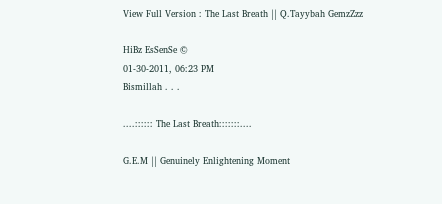View Full Version : The Last Breath || Q.Tayybah GemzZzz

HiBz EsSenSe ©
01-30-2011, 06:23 PM
Bismillah . . .

....:::::: The Last Breath:::::::....

G.E.M || Genuinely Enlightening Moment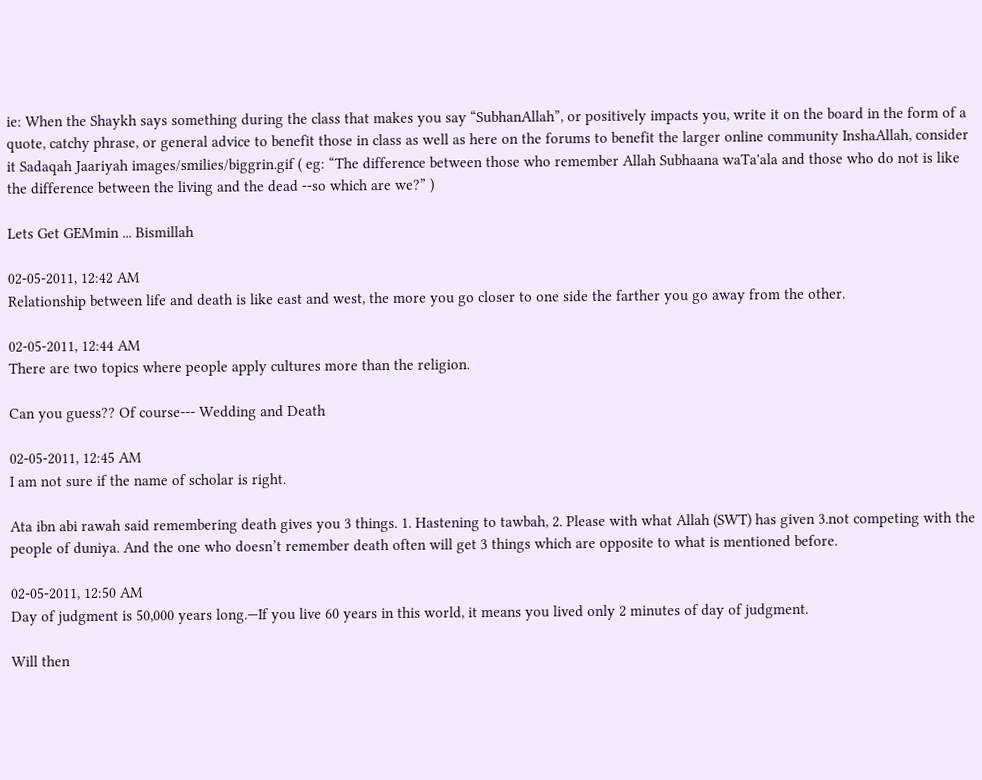ie: When the Shaykh says something during the class that makes you say “SubhanAllah”, or positively impacts you, write it on the board in the form of a quote, catchy phrase, or general advice to benefit those in class as well as here on the forums to benefit the larger online community InshaAllah, consider it Sadaqah Jaariyah images/smilies/biggrin.gif ( eg: “The difference between those who remember Allah Subhaana waTa'ala and those who do not is like the difference between the living and the dead --so which are we?” )

Lets Get GEMmin ... Bismillah

02-05-2011, 12:42 AM
Relationship between life and death is like east and west, the more you go closer to one side the farther you go away from the other.

02-05-2011, 12:44 AM
There are two topics where people apply cultures more than the religion.

Can you guess?? Of course--- Wedding and Death

02-05-2011, 12:45 AM
I am not sure if the name of scholar is right.

Ata ibn abi rawah said remembering death gives you 3 things. 1. Hastening to tawbah, 2. Please with what Allah (SWT) has given 3.not competing with the people of duniya. And the one who doesn’t remember death often will get 3 things which are opposite to what is mentioned before.

02-05-2011, 12:50 AM
Day of judgment is 50,000 years long.—If you live 60 years in this world, it means you lived only 2 minutes of day of judgment.

Will then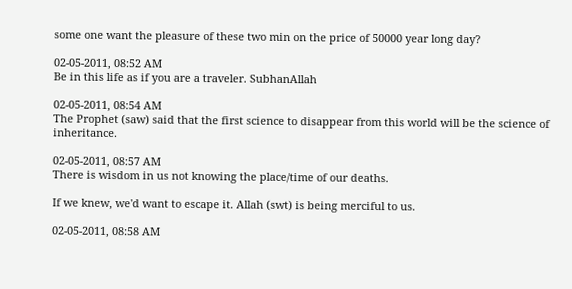some one want the pleasure of these two min on the price of 50000 year long day?

02-05-2011, 08:52 AM
Be in this life as if you are a traveler. SubhanAllah

02-05-2011, 08:54 AM
The Prophet (saw) said that the first science to disappear from this world will be the science of inheritance.

02-05-2011, 08:57 AM
There is wisdom in us not knowing the place/time of our deaths.

If we knew, we'd want to escape it. Allah (swt) is being merciful to us.

02-05-2011, 08:58 AM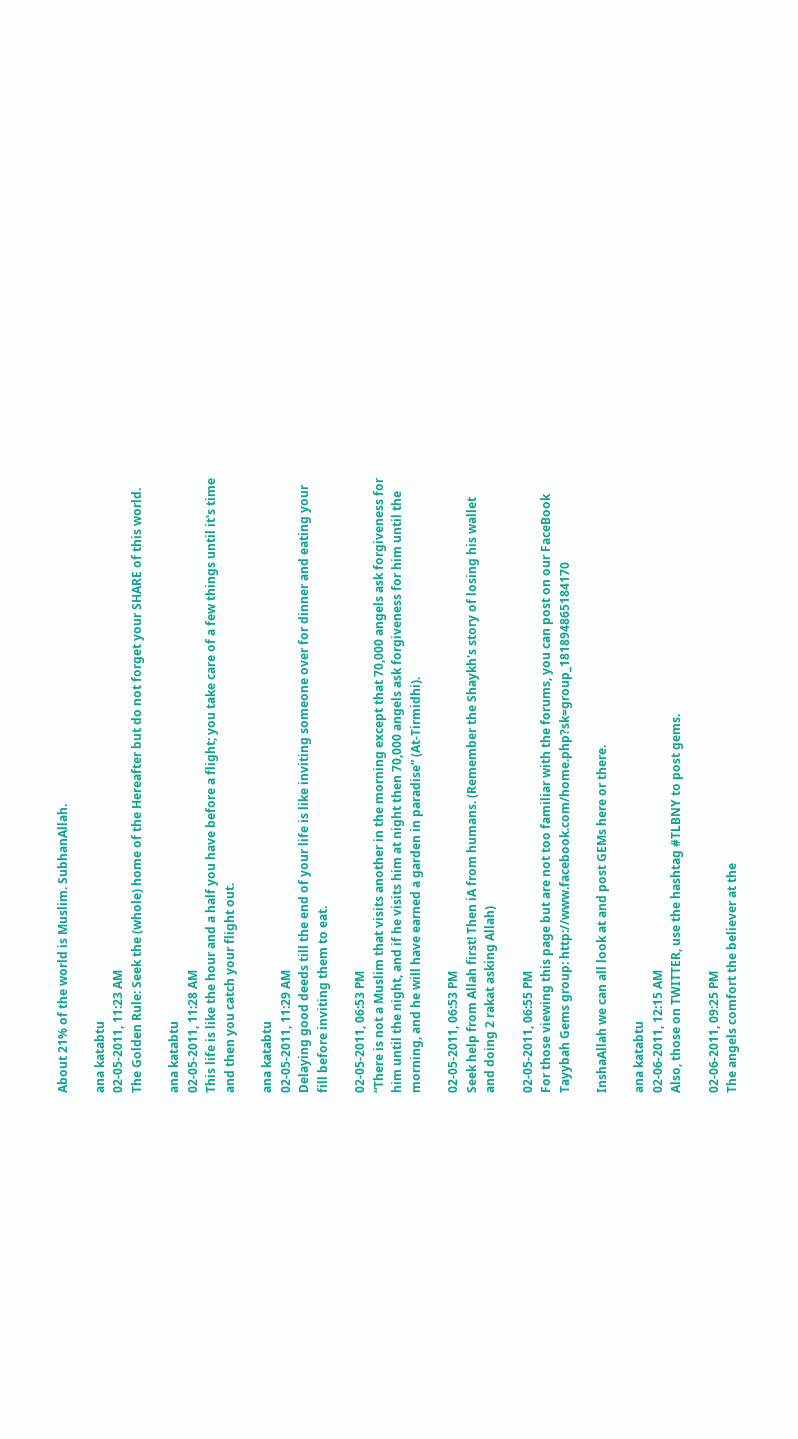About 21% of the world is Muslim. SubhanAllah.

ana katabtu
02-05-2011, 11:23 AM
The Golden Rule: Seek the (whole) home of the Hereafter but do not forget your SHARE of this world.

ana katabtu
02-05-2011, 11:28 AM
This life is like the hour and a half you have before a flight; you take care of a few things until it's time and then you catch your flight out.

ana katabtu
02-05-2011, 11:29 AM
Delaying good deeds till the end of your life is like inviting someone over for dinner and eating your fill before inviting them to eat.

02-05-2011, 06:53 PM
“There is not a Muslim that visits another in the morning except that 70,000 angels ask forgiveness for him until the night, and if he visits him at night then 70,000 angels ask forgiveness for him until the morning, and he will have earned a garden in paradise” (At-Tirmidhi).

02-05-2011, 06:53 PM
Seek help from Allah first! Then iA from humans. (Remember the Shaykh's story of losing his wallet and doing 2 rakat asking Allah)

02-05-2011, 06:55 PM
For those viewing this page but are not too familiar with the forums, you can post on our FaceBook Tayybah Gems group: http://www.facebook.com/home.php?sk=group_181894865184170

InshaAllah we can all look at and post GEMs here or there.

ana katabtu
02-06-2011, 12:15 AM
Also, those on TWITTER, use the hashtag #TLBNY to post gems.

02-06-2011, 09:25 PM
The angels comfort the believer at the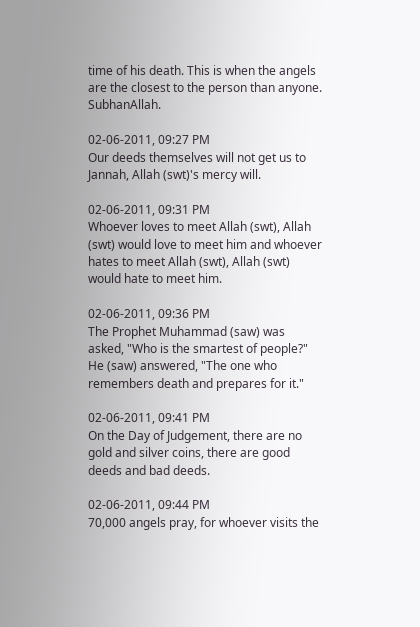time of his death. This is when the angels are the closest to the person than anyone. SubhanAllah.

02-06-2011, 09:27 PM
Our deeds themselves will not get us to Jannah, Allah (swt)'s mercy will.

02-06-2011, 09:31 PM
Whoever loves to meet Allah (swt), Allah (swt) would love to meet him and whoever hates to meet Allah (swt), Allah (swt) would hate to meet him.

02-06-2011, 09:36 PM
The Prophet Muhammad (saw) was asked, "Who is the smartest of people?"
He (saw) answered, "The one who remembers death and prepares for it."

02-06-2011, 09:41 PM
On the Day of Judgement, there are no gold and silver coins, there are good deeds and bad deeds.

02-06-2011, 09:44 PM
70,000 angels pray, for whoever visits the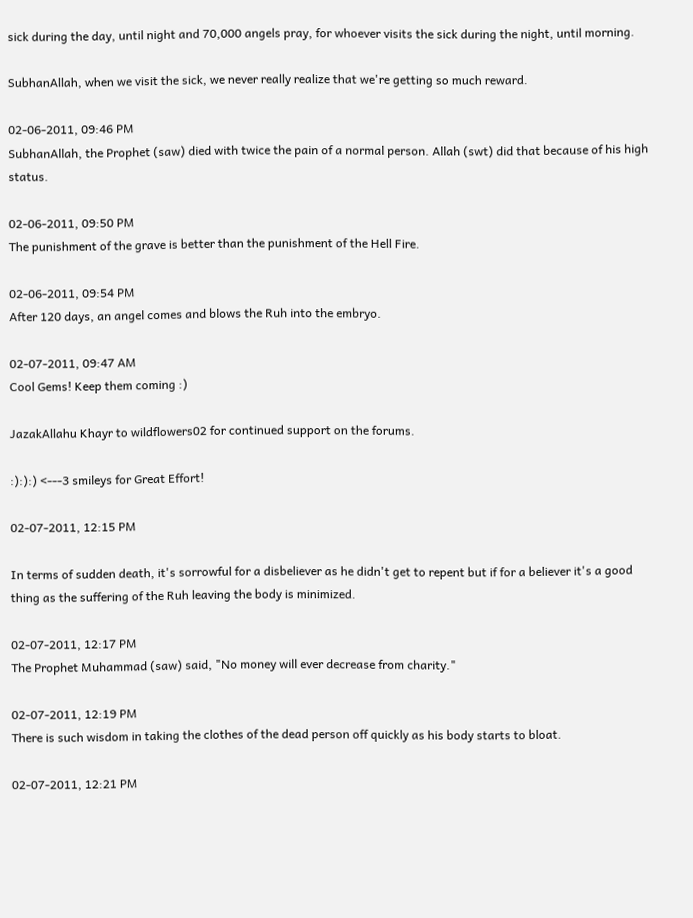sick during the day, until night and 70,000 angels pray, for whoever visits the sick during the night, until morning.

SubhanAllah, when we visit the sick, we never really realize that we're getting so much reward.

02-06-2011, 09:46 PM
SubhanAllah, the Prophet (saw) died with twice the pain of a normal person. Allah (swt) did that because of his high status.

02-06-2011, 09:50 PM
The punishment of the grave is better than the punishment of the Hell Fire.

02-06-2011, 09:54 PM
After 120 days, an angel comes and blows the Ruh into the embryo.

02-07-2011, 09:47 AM
Cool Gems! Keep them coming :)

JazakAllahu Khayr to wildflowers02 for continued support on the forums.

:):):) <---3 smileys for Great Effort!

02-07-2011, 12:15 PM

In terms of sudden death, it's sorrowful for a disbeliever as he didn't get to repent but if for a believer it's a good thing as the suffering of the Ruh leaving the body is minimized.

02-07-2011, 12:17 PM
The Prophet Muhammad (saw) said, "No money will ever decrease from charity."

02-07-2011, 12:19 PM
There is such wisdom in taking the clothes of the dead person off quickly as his body starts to bloat.

02-07-2011, 12:21 PM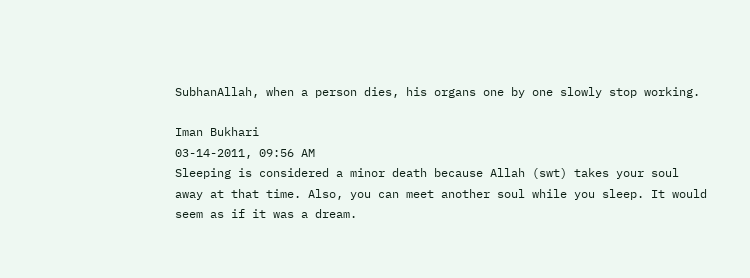SubhanAllah, when a person dies, his organs one by one slowly stop working.

Iman Bukhari
03-14-2011, 09:56 AM
Sleeping is considered a minor death because Allah (swt) takes your soul away at that time. Also, you can meet another soul while you sleep. It would seem as if it was a dream.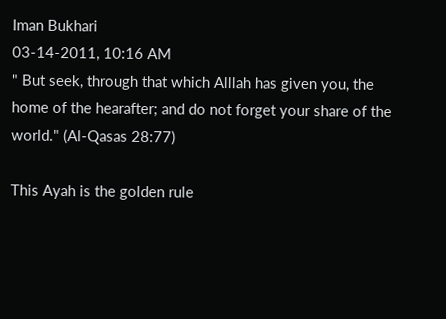Iman Bukhari
03-14-2011, 10:16 AM
" But seek, through that which Alllah has given you, the home of the hearafter; and do not forget your share of the world." (Al-Qasas 28:77)

This Ayah is the golden rule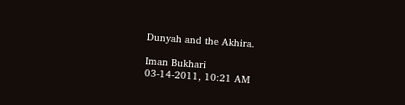Dunyah and the Akhira.

Iman Bukhari
03-14-2011, 10:21 AM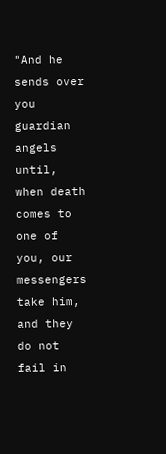"And he sends over you guardian angels until, when death comes to one of you, our messengers take him, and they do not fail in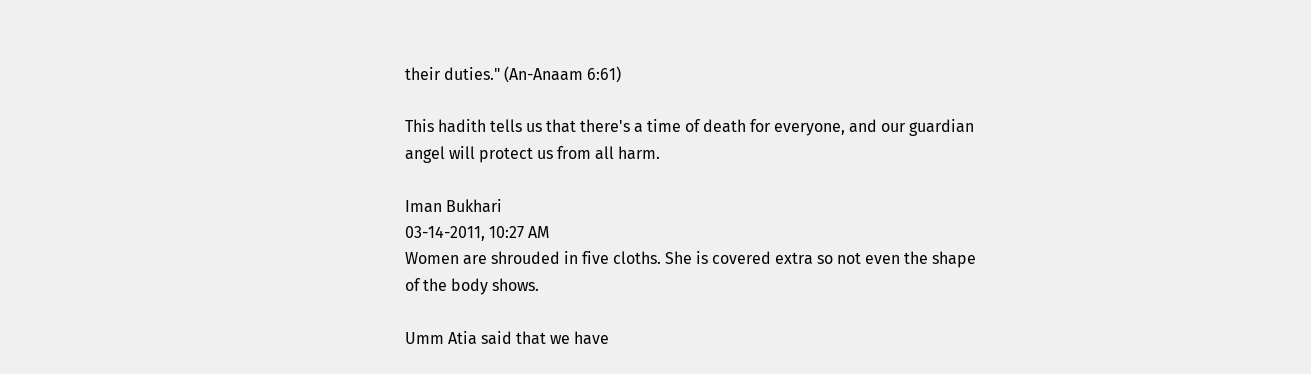their duties." (An-Anaam 6:61)

This hadith tells us that there's a time of death for everyone, and our guardian angel will protect us from all harm.

Iman Bukhari
03-14-2011, 10:27 AM
Women are shrouded in five cloths. She is covered extra so not even the shape of the body shows.

Umm Atia said that we have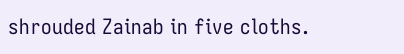shrouded Zainab in five cloths.